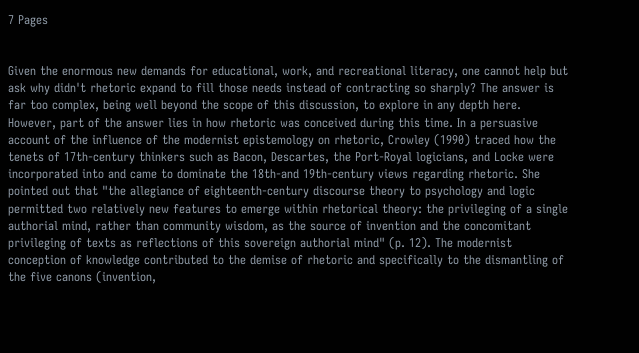7 Pages


Given the enormous new demands for educational, work, and recreational literacy, one cannot help but ask why didn't rhetoric expand to fill those needs instead of contracting so sharply? The answer is far too complex, being well beyond the scope of this discussion, to explore in any depth here. However, part of the answer lies in how rhetoric was conceived during this time. In a persuasive account of the influence of the modernist epistemology on rhetoric, Crowley (1990) traced how the tenets of 17th-century thinkers such as Bacon, Descartes, the Port-Royal logicians, and Locke were incorporated into and came to dominate the 18th-and 19th-century views regarding rhetoric. She pointed out that "the allegiance of eighteenth-century discourse theory to psychology and logic permitted two relatively new features to emerge within rhetorical theory: the privileging of a single authorial mind, rather than community wisdom, as the source of invention and the concomitant privileging of texts as reflections of this sovereign authorial mind" (p. 12). The modernist conception of knowledge contributed to the demise of rhetoric and specifically to the dismantling of the five canons (invention,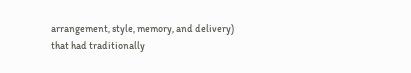arrangement, style, memory, and delivery) that had traditionally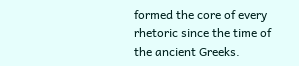formed the core of every rhetoric since the time of the ancient Greeks.